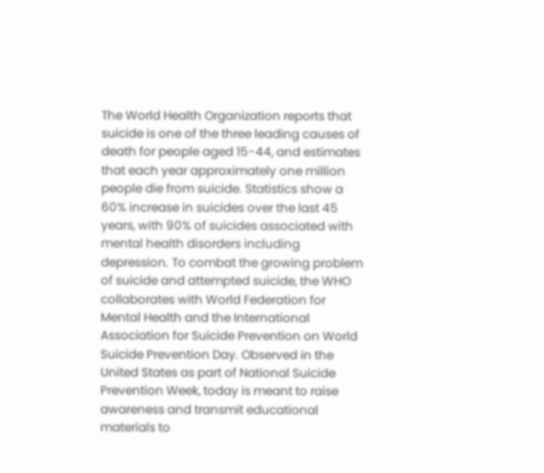The World Health Organization reports that suicide is one of the three leading causes of death for people aged 15-44, and estimates that each year approximately one million people die from suicide. Statistics show a 60% increase in suicides over the last 45 years, with 90% of suicides associated with mental health disorders including depression. To combat the growing problem of suicide and attempted suicide, the WHO collaborates with World Federation for Mental Health and the International Association for Suicide Prevention on World Suicide Prevention Day. Observed in the United States as part of National Suicide Prevention Week, today is meant to raise awareness and transmit educational materials to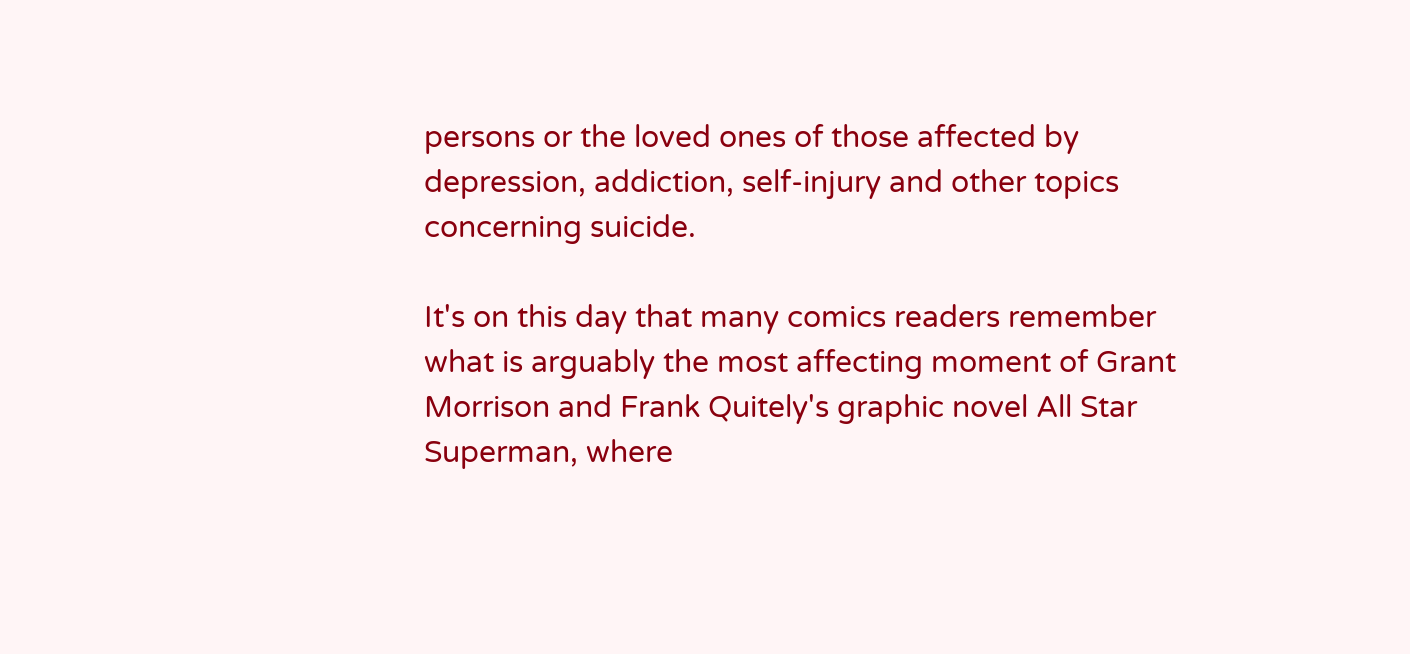persons or the loved ones of those affected by depression, addiction, self-injury and other topics concerning suicide.

It's on this day that many comics readers remember what is arguably the most affecting moment of Grant Morrison and Frank Quitely's graphic novel All Star Superman, where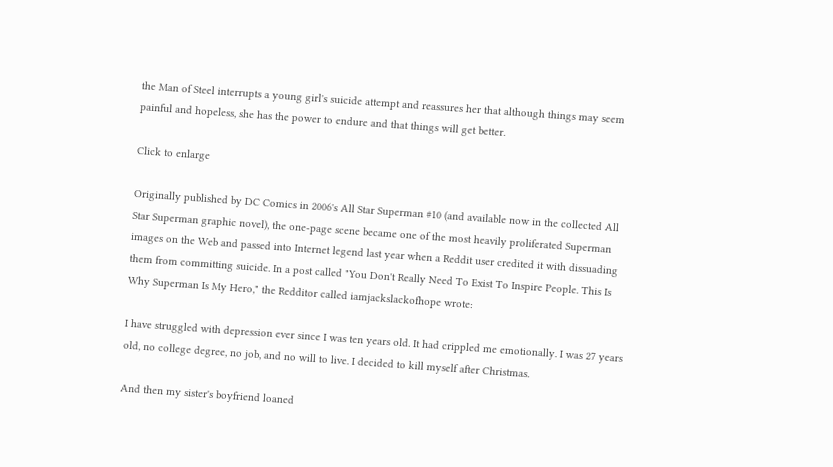the Man of Steel interrupts a young girl's suicide attempt and reassures her that although things may seem painful and hopeless, she has the power to endure and that things will get better.

Click to enlarge

Originally published by DC Comics in 2006's All Star Superman #10 (and available now in the collected All Star Superman graphic novel), the one-page scene became one of the most heavily proliferated Superman images on the Web and passed into Internet legend last year when a Reddit user credited it with dissuading them from committing suicide. In a post called "You Don't Really Need To Exist To Inspire People. This Is Why Superman Is My Hero," the Redditor called iamjackslackofhope wrote:

I have struggled with depression ever since I was ten years old. It had crippled me emotionally. I was 27 years old, no college degree, no job, and no will to live. I decided to kill myself after Christmas.

And then my sister's boyfriend loaned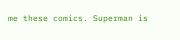me these comics. Superman is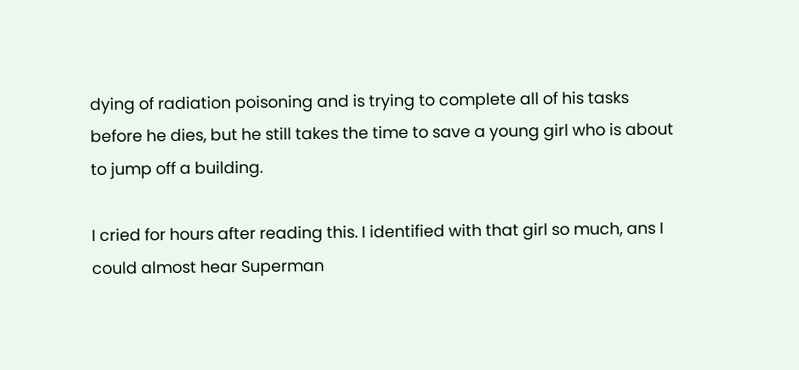dying of radiation poisoning and is trying to complete all of his tasks before he dies, but he still takes the time to save a young girl who is about to jump off a building.

I cried for hours after reading this. I identified with that girl so much, ans I could almost hear Superman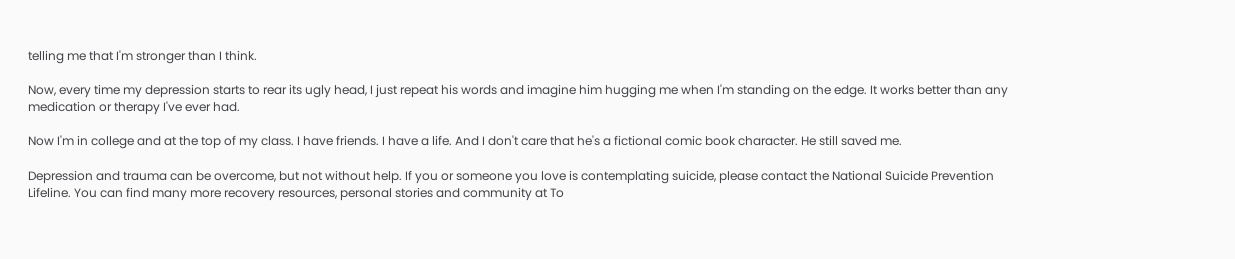telling me that I'm stronger than I think.

Now, every time my depression starts to rear its ugly head, I just repeat his words and imagine him hugging me when I'm standing on the edge. It works better than any medication or therapy I've ever had.

Now I'm in college and at the top of my class. I have friends. I have a life. And I don't care that he's a fictional comic book character. He still saved me.

Depression and trauma can be overcome, but not without help. If you or someone you love is contemplating suicide, please contact the National Suicide Prevention Lifeline. You can find many more recovery resources, personal stories and community at To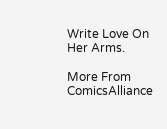Write Love On Her Arms.

More From ComicsAlliance